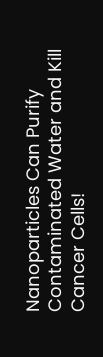Nanoparticles Can Purify Contaminated Water and Kill Cancer Cells!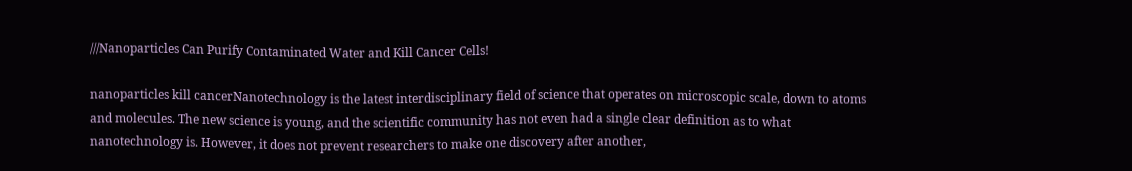///Nanoparticles Can Purify Contaminated Water and Kill Cancer Cells!

nanoparticles kill cancerNanotechnology is the latest interdisciplinary field of science that operates on microscopic scale, down to atoms and molecules. The new science is young, and the scientific community has not even had a single clear definition as to what nanotechnology is. However, it does not prevent researchers to make one discovery after another,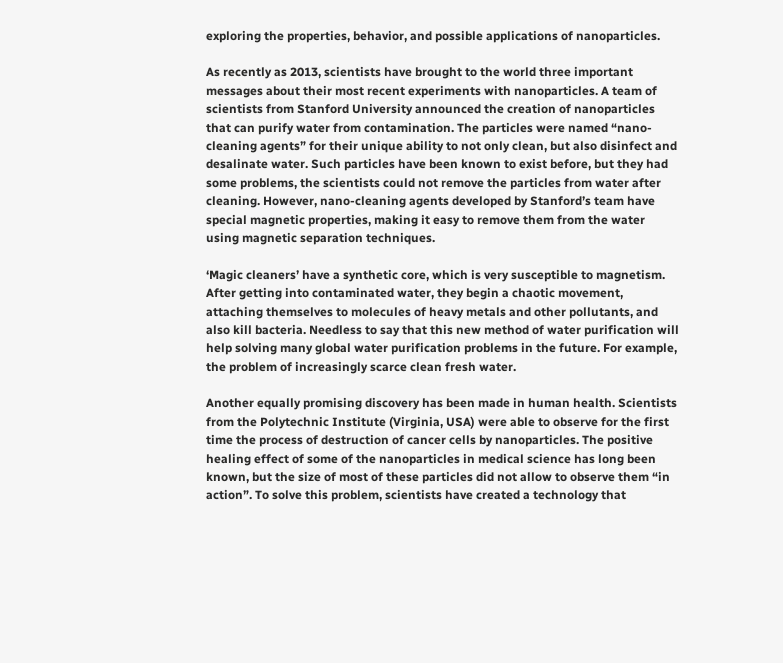exploring the properties, behavior, and possible applications of nanoparticles.

As recently as 2013, scientists have brought to the world three important messages about their most recent experiments with nanoparticles. A team of scientists from Stanford University announced the creation of nanoparticles that can purify water from contamination. The particles were named “nano-cleaning agents” for their unique ability to not only clean, but also disinfect and desalinate water. Such particles have been known to exist before, but they had some problems, the scientists could not remove the particles from water after cleaning. However, nano-cleaning agents developed by Stanford’s team have special magnetic properties, making it easy to remove them from the water using magnetic separation techniques.

‘Magic cleaners’ have a synthetic core, which is very susceptible to magnetism. After getting into contaminated water, they begin a chaotic movement, attaching themselves to molecules of heavy metals and other pollutants, and also kill bacteria. Needless to say that this new method of water purification will help solving many global water purification problems in the future. For example, the problem of increasingly scarce clean fresh water.

Another equally promising discovery has been made in human health. Scientists from the Polytechnic Institute (Virginia, USA) were able to observe for the first time the process of destruction of cancer cells by nanoparticles. The positive healing effect of some of the nanoparticles in medical science has long been known, but the size of most of these particles did not allow to observe them “in action”. To solve this problem, scientists have created a technology that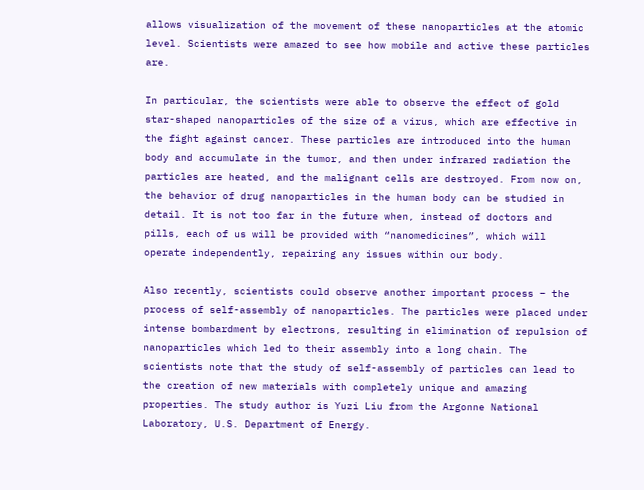allows visualization of the movement of these nanoparticles at the atomic level. Scientists were amazed to see how mobile and active these particles are.

In particular, the scientists were able to observe the effect of gold star-shaped nanoparticles of the size of a virus, which are effective in the fight against cancer. These particles are introduced into the human body and accumulate in the tumor, and then under infrared radiation the particles are heated, and the malignant cells are destroyed. From now on, the behavior of drug nanoparticles in the human body can be studied in detail. It is not too far in the future when, instead of doctors and pills, each of us will be provided with “nanomedicines”, which will operate independently, repairing any issues within our body.

Also recently, scientists could observe another important process – the process of self-assembly of nanoparticles. The particles were placed under intense bombardment by electrons, resulting in elimination of repulsion of nanoparticles which led to their assembly into a long chain. The scientists note that the study of self-assembly of particles can lead to the creation of new materials with completely unique and amazing properties. The study author is Yuzi Liu from the Argonne National Laboratory, U.S. Department of Energy.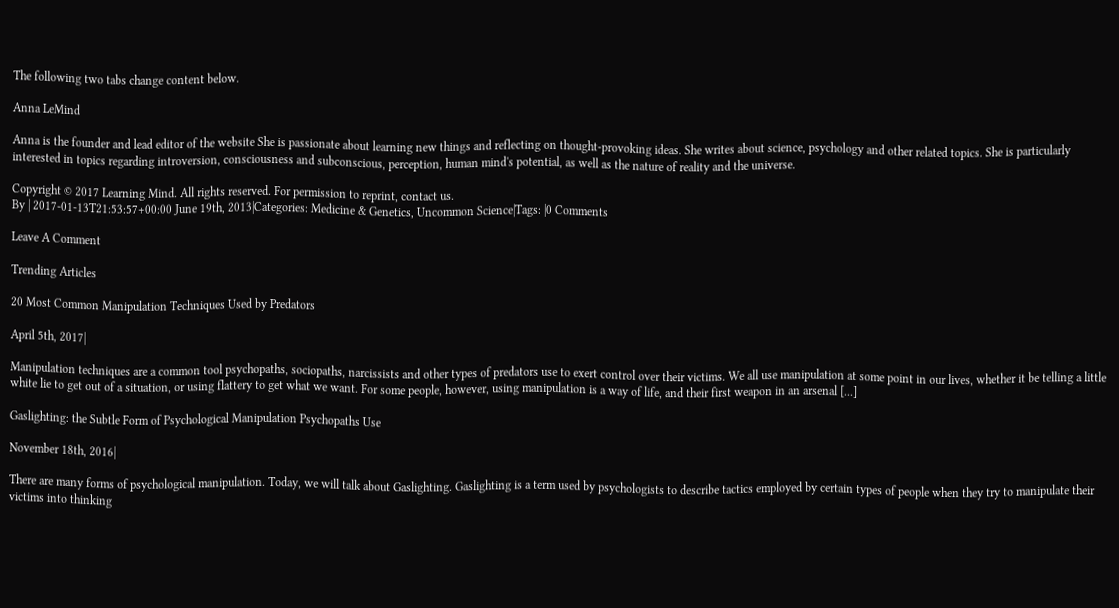The following two tabs change content below.

Anna LeMind

Anna is the founder and lead editor of the website She is passionate about learning new things and reflecting on thought-provoking ideas. She writes about science, psychology and other related topics. She is particularly interested in topics regarding introversion, consciousness and subconscious, perception, human mind's potential, as well as the nature of reality and the universe.

Copyright © 2017 Learning Mind. All rights reserved. For permission to reprint, contact us.
By | 2017-01-13T21:53:57+00:00 June 19th, 2013|Categories: Medicine & Genetics, Uncommon Science|Tags: |0 Comments

Leave A Comment

Trending Articles

20 Most Common Manipulation Techniques Used by Predators

April 5th, 2017|

Manipulation techniques are a common tool psychopaths, sociopaths, narcissists and other types of predators use to exert control over their victims. We all use manipulation at some point in our lives, whether it be telling a little white lie to get out of a situation, or using flattery to get what we want. For some people, however, using manipulation is a way of life, and their first weapon in an arsenal [...]

Gaslighting: the Subtle Form of Psychological Manipulation Psychopaths Use

November 18th, 2016|

There are many forms of psychological manipulation. Today, we will talk about Gaslighting. Gaslighting is a term used by psychologists to describe tactics employed by certain types of people when they try to manipulate their victims into thinking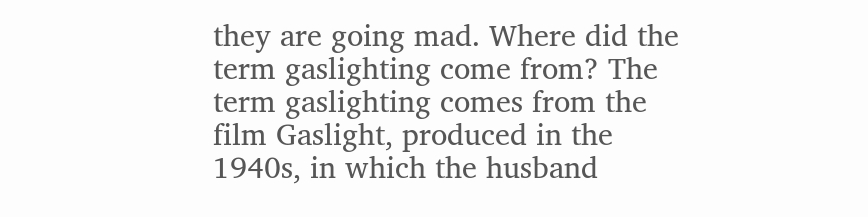they are going mad. Where did the term gaslighting come from? The term gaslighting comes from the film Gaslight, produced in the 1940s, in which the husband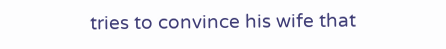tries to convince his wife that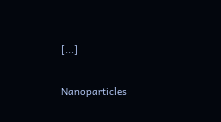[...]

Nanoparticles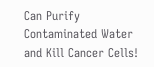Can Purify Contaminated Water and Kill Cancer Cells!